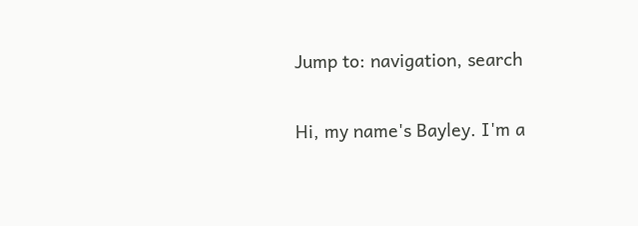Jump to: navigation, search


Hi, my name's Bayley. I'm a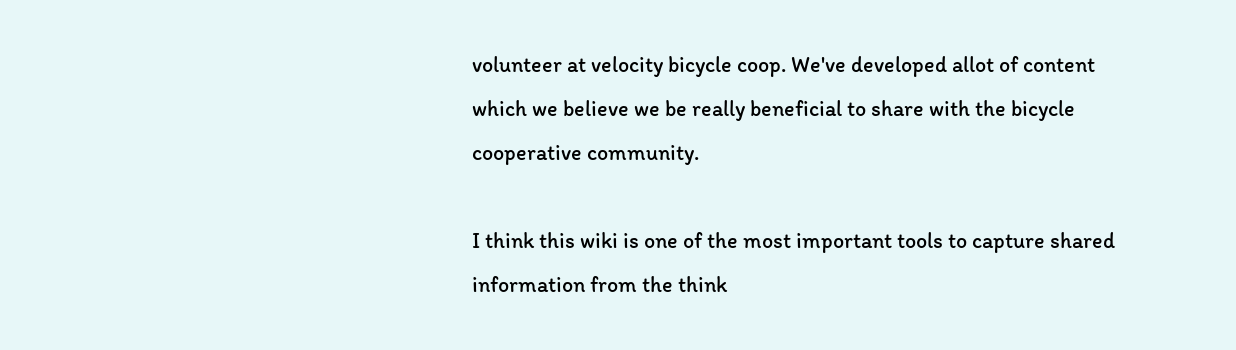volunteer at velocity bicycle coop. We've developed allot of content which we believe we be really beneficial to share with the bicycle cooperative community.

I think this wiki is one of the most important tools to capture shared information from the think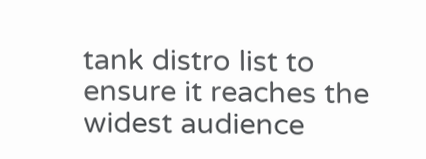tank distro list to ensure it reaches the widest audience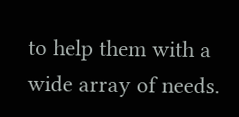to help them with a wide array of needs.